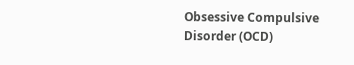Obsessive Compulsive Disorder (OCD)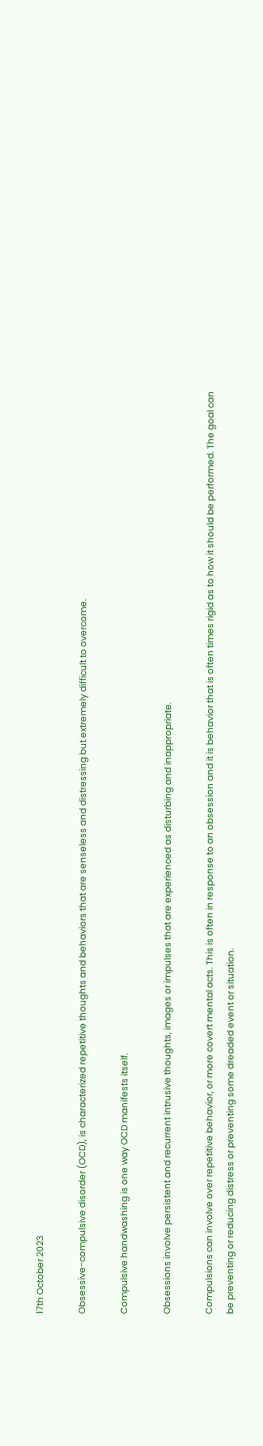17th October 2023

Obsessive-compulsive disorder (OCD), is characterized repetitive thoughts and behaviors that are senseless and distressing but extremely difficult to overcome.

Compulsive handwashing is one way OCD manifests itself.

Obsessions involve persistent and recurrent intrusive thoughts, images or impulses that are experienced as disturbing and inappropriate.

Compulsions can involve over repetitive behavior, or more covert mental acts. This is often in response to an obsession and it is behavior that is often times rigid as to how it should be performed. The goal can be preventing or reducing distress or preventing some dreaded event or situation.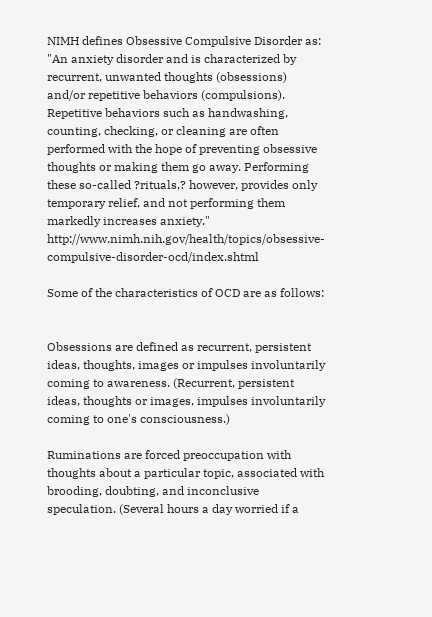NIMH defines Obsessive Compulsive Disorder as:
"An anxiety disorder and is characterized by recurrent, unwanted thoughts (obsessions) and/or repetitive behaviors (compulsions). Repetitive behaviors such as handwashing, counting, checking, or cleaning are often performed with the hope of preventing obsessive thoughts or making them go away. Performing these so-called ?rituals,? however, provides only temporary relief, and not performing them markedly increases anxiety." http://www.nimh.nih.gov/health/topics/obsessive-compulsive-disorder-ocd/index.shtml

Some of the characteristics of OCD are as follows:


Obsessions are defined as recurrent, persistent ideas, thoughts, images or impulses involuntarily coming to awareness. (Recurrent, persistent ideas, thoughts or images, impulses involuntarily coming to one's consciousness.)

Ruminations are forced preoccupation with thoughts about a particular topic, associated with brooding, doubting, and inconclusive speculation. (Several hours a day worried if a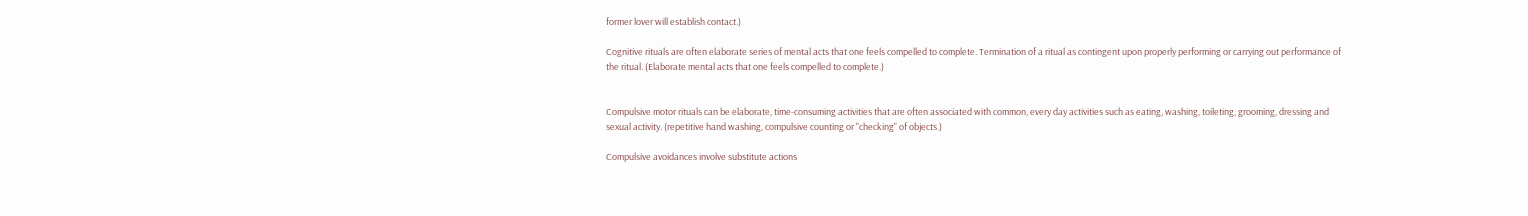former lover will establish contact.)

Cognitive rituals are often elaborate series of mental acts that one feels compelled to complete. Termination of a ritual as contingent upon properly performing or carrying out performance of the ritual. (Elaborate mental acts that one feels compelled to complete.)


Compulsive motor rituals can be elaborate, time-consuming activities that are often associated with common, every day activities such as eating, washing, toileting, grooming, dressing and sexual activity. (repetitive hand washing, compulsive counting or "checking" of objects.)

Compulsive avoidances involve substitute actions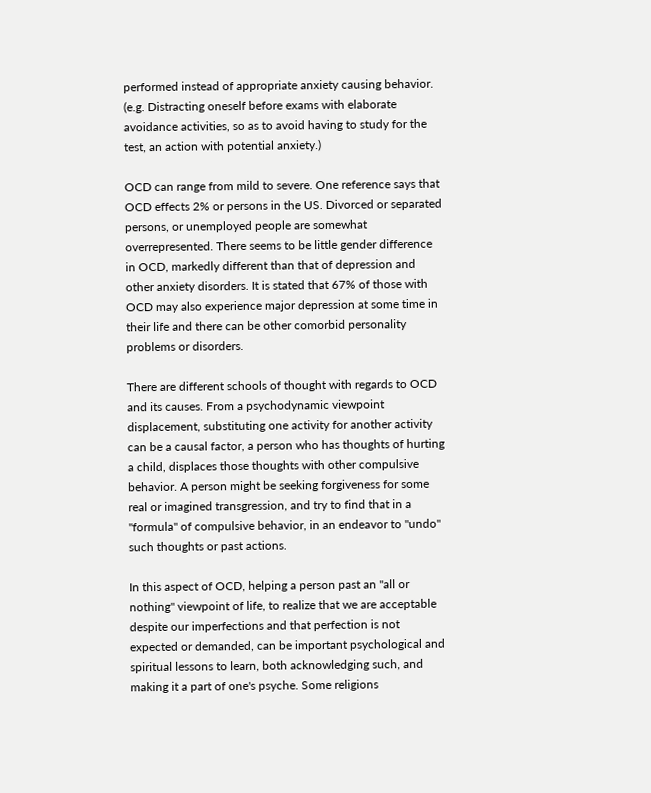performed instead of appropriate anxiety causing behavior. (e.g. Distracting oneself before exams with elaborate avoidance activities, so as to avoid having to study for the test, an action with potential anxiety.)

OCD can range from mild to severe. One reference says that OCD effects 2% or persons in the US. Divorced or separated persons, or unemployed people are somewhat overrepresented. There seems to be little gender difference in OCD, markedly different than that of depression and other anxiety disorders. It is stated that 67% of those with OCD may also experience major depression at some time in their life and there can be other comorbid personality problems or disorders.

There are different schools of thought with regards to OCD and its causes. From a psychodynamic viewpoint displacement, substituting one activity for another activity can be a causal factor, a person who has thoughts of hurting a child, displaces those thoughts with other compulsive behavior. A person might be seeking forgiveness for some real or imagined transgression, and try to find that in a "formula" of compulsive behavior, in an endeavor to "undo" such thoughts or past actions.

In this aspect of OCD, helping a person past an "all or nothing" viewpoint of life, to realize that we are acceptable despite our imperfections and that perfection is not expected or demanded, can be important psychological and spiritual lessons to learn, both acknowledging such, and making it a part of one's psyche. Some religions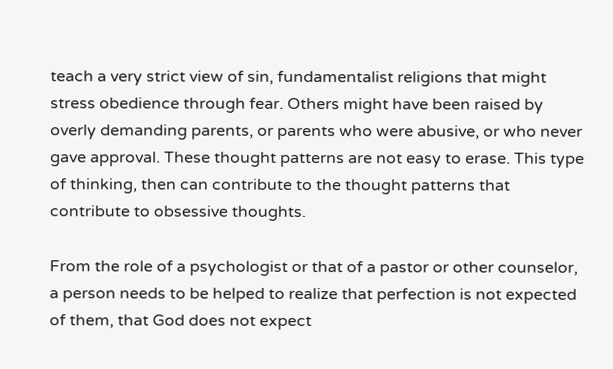teach a very strict view of sin, fundamentalist religions that might stress obedience through fear. Others might have been raised by overly demanding parents, or parents who were abusive, or who never gave approval. These thought patterns are not easy to erase. This type of thinking, then can contribute to the thought patterns that contribute to obsessive thoughts.

From the role of a psychologist or that of a pastor or other counselor, a person needs to be helped to realize that perfection is not expected of them, that God does not expect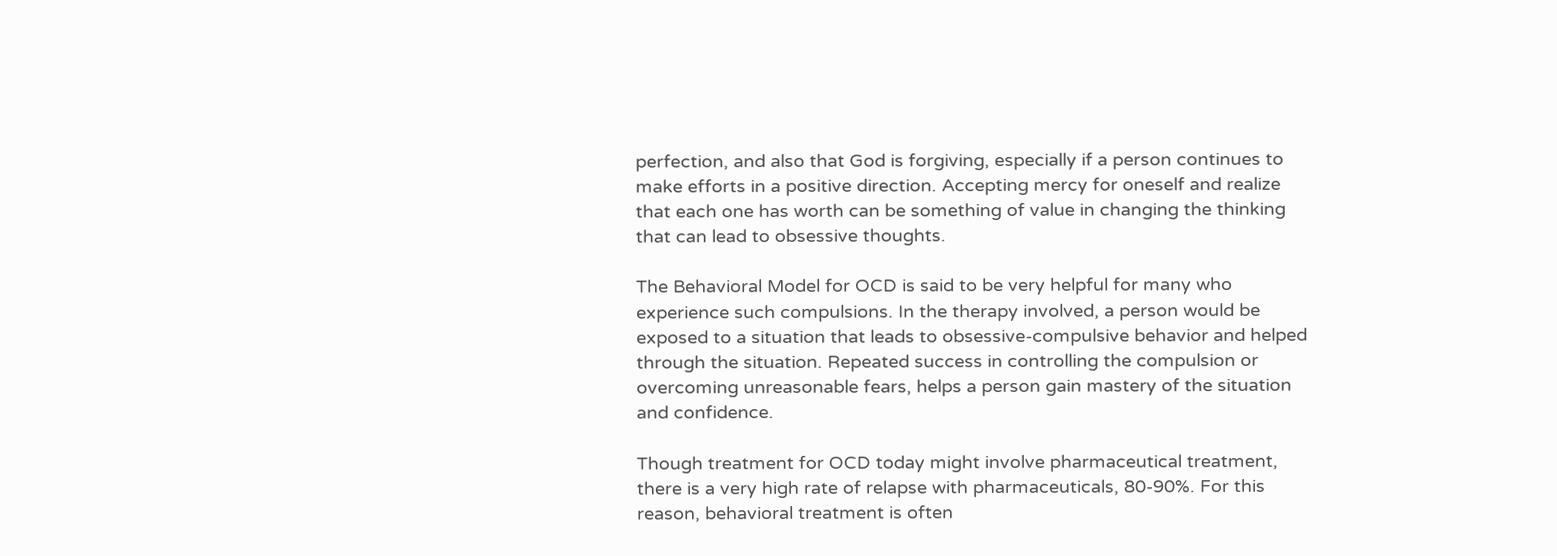perfection, and also that God is forgiving, especially if a person continues to make efforts in a positive direction. Accepting mercy for oneself and realize that each one has worth can be something of value in changing the thinking that can lead to obsessive thoughts.

The Behavioral Model for OCD is said to be very helpful for many who experience such compulsions. In the therapy involved, a person would be exposed to a situation that leads to obsessive-compulsive behavior and helped through the situation. Repeated success in controlling the compulsion or overcoming unreasonable fears, helps a person gain mastery of the situation and confidence.

Though treatment for OCD today might involve pharmaceutical treatment, there is a very high rate of relapse with pharmaceuticals, 80-90%. For this reason, behavioral treatment is often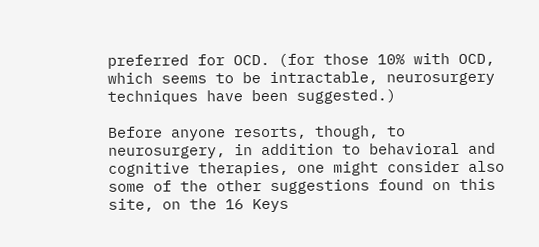preferred for OCD. (for those 10% with OCD, which seems to be intractable, neurosurgery techniques have been suggested.)

Before anyone resorts, though, to neurosurgery, in addition to behavioral and cognitive therapies, one might consider also some of the other suggestions found on this site, on the 16 Keys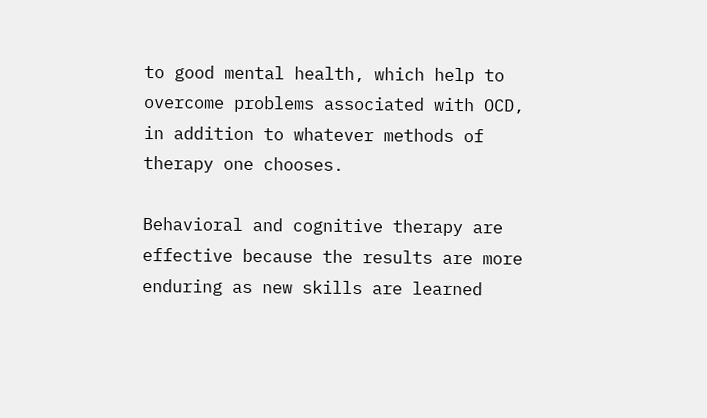to good mental health, which help to overcome problems associated with OCD, in addition to whatever methods of therapy one chooses.

Behavioral and cognitive therapy are effective because the results are more enduring as new skills are learned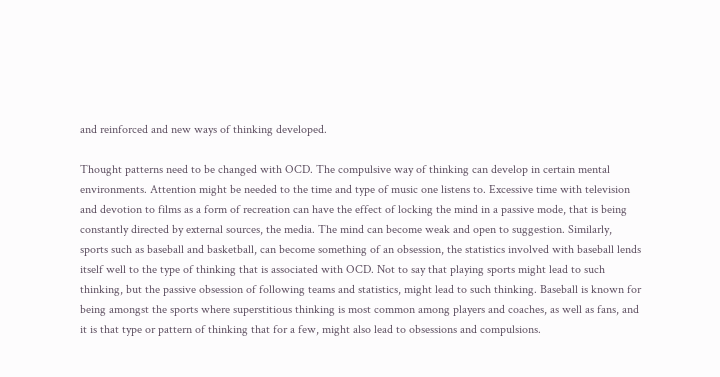and reinforced and new ways of thinking developed.

Thought patterns need to be changed with OCD. The compulsive way of thinking can develop in certain mental environments. Attention might be needed to the time and type of music one listens to. Excessive time with television and devotion to films as a form of recreation can have the effect of locking the mind in a passive mode, that is being constantly directed by external sources, the media. The mind can become weak and open to suggestion. Similarly, sports such as baseball and basketball, can become something of an obsession, the statistics involved with baseball lends itself well to the type of thinking that is associated with OCD. Not to say that playing sports might lead to such thinking, but the passive obsession of following teams and statistics, might lead to such thinking. Baseball is known for being amongst the sports where superstitious thinking is most common among players and coaches, as well as fans, and it is that type or pattern of thinking that for a few, might also lead to obsessions and compulsions.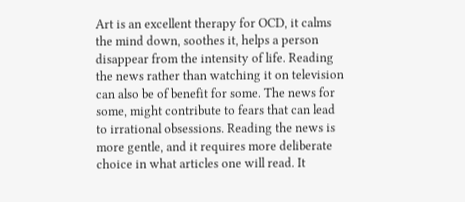Art is an excellent therapy for OCD, it calms the mind down, soothes it, helps a person disappear from the intensity of life. Reading the news rather than watching it on television can also be of benefit for some. The news for some, might contribute to fears that can lead to irrational obsessions. Reading the news is more gentle, and it requires more deliberate choice in what articles one will read. It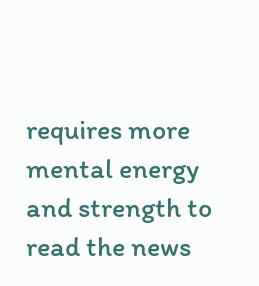requires more mental energy and strength to read the news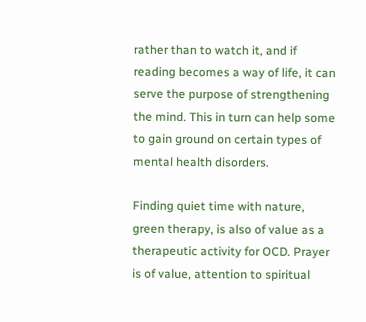rather than to watch it, and if reading becomes a way of life, it can serve the purpose of strengthening the mind. This in turn can help some to gain ground on certain types of mental health disorders.

Finding quiet time with nature, green therapy, is also of value as a therapeutic activity for OCD. Prayer is of value, attention to spiritual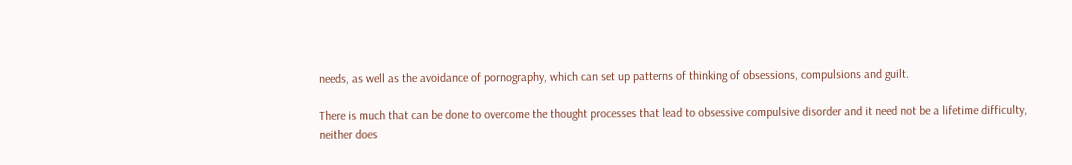needs, as well as the avoidance of pornography, which can set up patterns of thinking of obsessions, compulsions and guilt.

There is much that can be done to overcome the thought processes that lead to obsessive compulsive disorder and it need not be a lifetime difficulty, neither does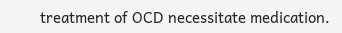treatment of OCD necessitate medication.